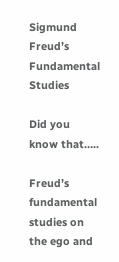Sigmund Freud’s Fundamental Studies

Did you know that…..

Freud’s fundamental studies on the ego and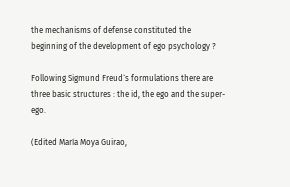the mechanisms of defense constituted the beginning of the development of ego psychology ?

Following Sigmund Freud`s formulations there are three basic structures : the id, the ego and the super-ego.

(Edited María Moya Guirao,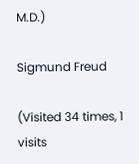M.D.)

Sigmund Freud

(Visited 34 times, 1 visits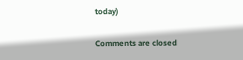today)

Comments are closed